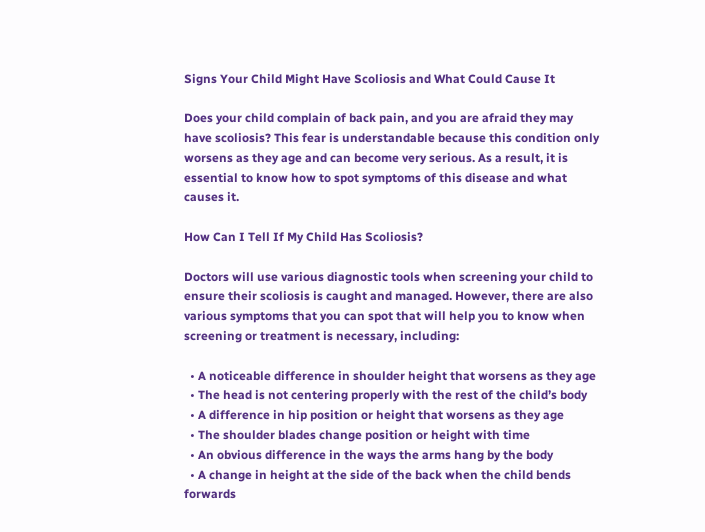Signs Your Child Might Have Scoliosis and What Could Cause It

Does your child complain of back pain, and you are afraid they may have scoliosis? This fear is understandable because this condition only worsens as they age and can become very serious. As a result, it is essential to know how to spot symptoms of this disease and what causes it.

How Can I Tell If My Child Has Scoliosis?

Doctors will use various diagnostic tools when screening your child to ensure their scoliosis is caught and managed. However, there are also various symptoms that you can spot that will help you to know when screening or treatment is necessary, including:

  • A noticeable difference in shoulder height that worsens as they age
  • The head is not centering properly with the rest of the child’s body
  • A difference in hip position or height that worsens as they age
  • The shoulder blades change position or height with time
  • An obvious difference in the ways the arms hang by the body
  • A change in height at the side of the back when the child bends forwards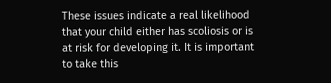These issues indicate a real likelihood that your child either has scoliosis or is at risk for developing it. It is important to take this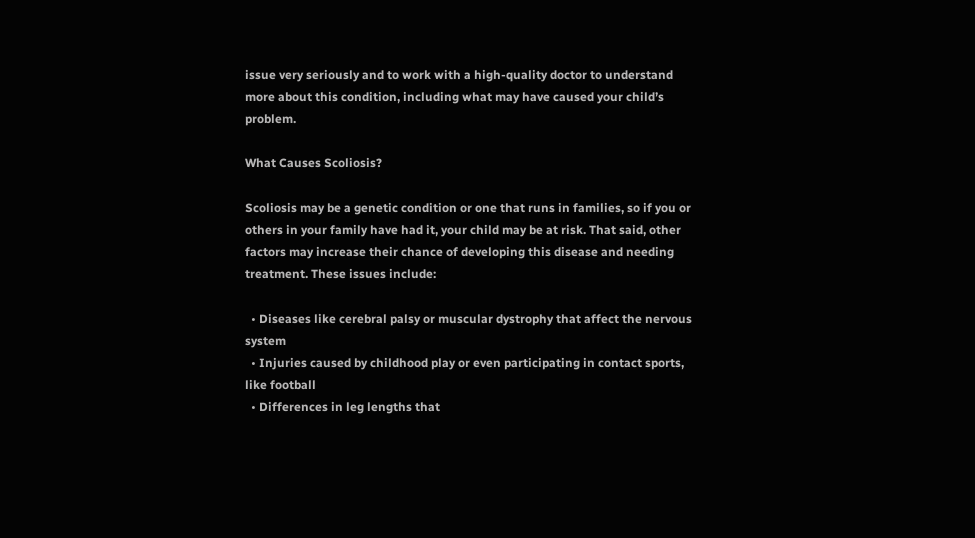issue very seriously and to work with a high-quality doctor to understand more about this condition, including what may have caused your child’s problem.

What Causes Scoliosis?

Scoliosis may be a genetic condition or one that runs in families, so if you or others in your family have had it, your child may be at risk. That said, other factors may increase their chance of developing this disease and needing treatment. These issues include:

  • Diseases like cerebral palsy or muscular dystrophy that affect the nervous system
  • Injuries caused by childhood play or even participating in contact sports, like football
  • Differences in leg lengths that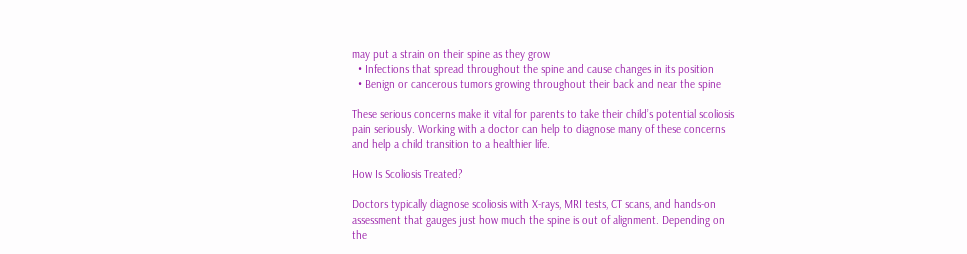may put a strain on their spine as they grow
  • Infections that spread throughout the spine and cause changes in its position
  • Benign or cancerous tumors growing throughout their back and near the spine

These serious concerns make it vital for parents to take their child’s potential scoliosis pain seriously. Working with a doctor can help to diagnose many of these concerns and help a child transition to a healthier life.

How Is Scoliosis Treated?

Doctors typically diagnose scoliosis with X-rays, MRI tests, CT scans, and hands-on assessment that gauges just how much the spine is out of alignment. Depending on the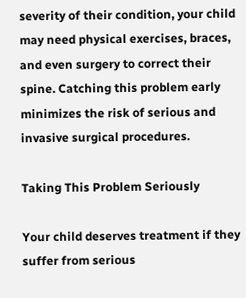severity of their condition, your child may need physical exercises, braces, and even surgery to correct their spine. Catching this problem early minimizes the risk of serious and invasive surgical procedures.

Taking This Problem Seriously

Your child deserves treatment if they suffer from serious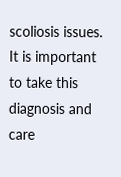scoliosis issues. It is important to take this diagnosis and care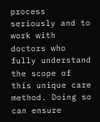process seriously and to work with doctors who fully understand the scope of this unique care method. Doing so can ensure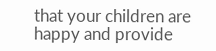that your children are happy and provide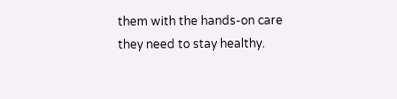them with the hands-on care they need to stay healthy.